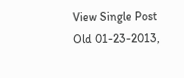View Single Post
Old 01-23-2013,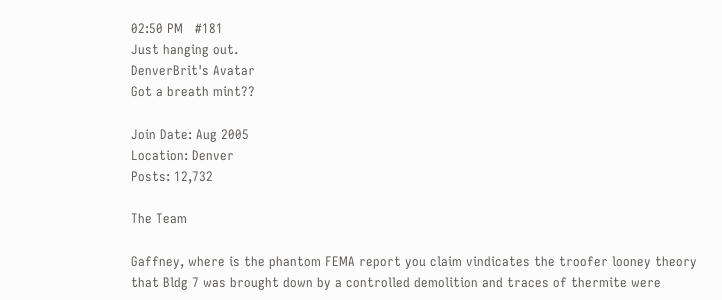02:50 PM   #181
Just hanging out.
DenverBrit's Avatar
Got a breath mint??

Join Date: Aug 2005
Location: Denver
Posts: 12,732

The Team

Gaffney, where is the phantom FEMA report you claim vindicates the troofer looney theory that Bldg 7 was brought down by a controlled demolition and traces of thermite were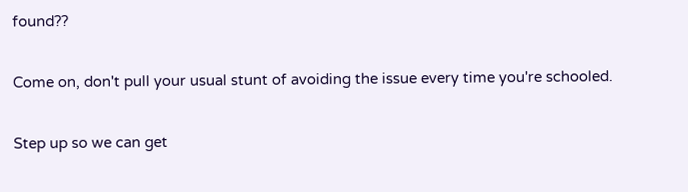found??

Come on, don't pull your usual stunt of avoiding the issue every time you're schooled.

Step up so we can get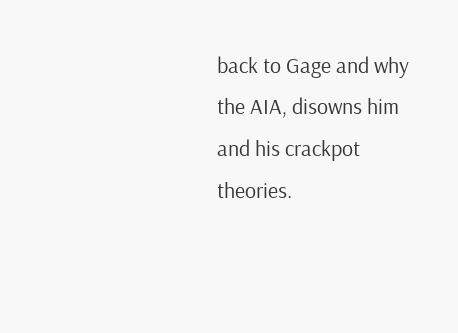back to Gage and why the AIA, disowns him and his crackpot theories.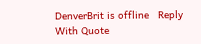DenverBrit is offline   Reply With Quote